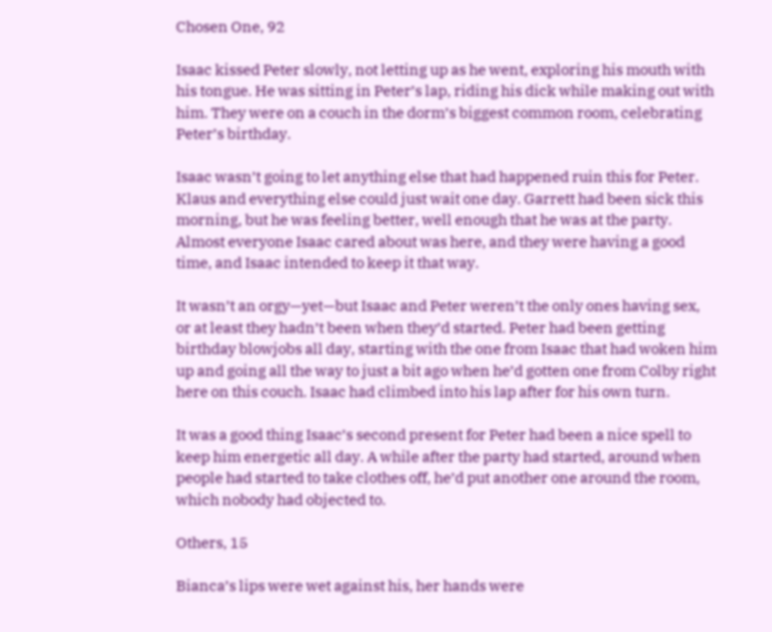Chosen One, 92

Isaac kissed Peter slowly, not letting up as he went, exploring his mouth with his tongue. He was sitting in Peter’s lap, riding his dick while making out with him. They were on a couch in the dorm’s biggest common room, celebrating Peter’s birthday.

Isaac wasn’t going to let anything else that had happened ruin this for Peter. Klaus and everything else could just wait one day. Garrett had been sick this morning, but he was feeling better, well enough that he was at the party. Almost everyone Isaac cared about was here, and they were having a good time, and Isaac intended to keep it that way.

It wasn’t an orgy—yet—but Isaac and Peter weren’t the only ones having sex, or at least they hadn’t been when they’d started. Peter had been getting birthday blowjobs all day, starting with the one from Isaac that had woken him up and going all the way to just a bit ago when he’d gotten one from Colby right here on this couch. Isaac had climbed into his lap after for his own turn.

It was a good thing Isaac’s second present for Peter had been a nice spell to keep him energetic all day. A while after the party had started, around when people had started to take clothes off, he’d put another one around the room, which nobody had objected to.

Others, 15

Bianca’s lips were wet against his, her hands were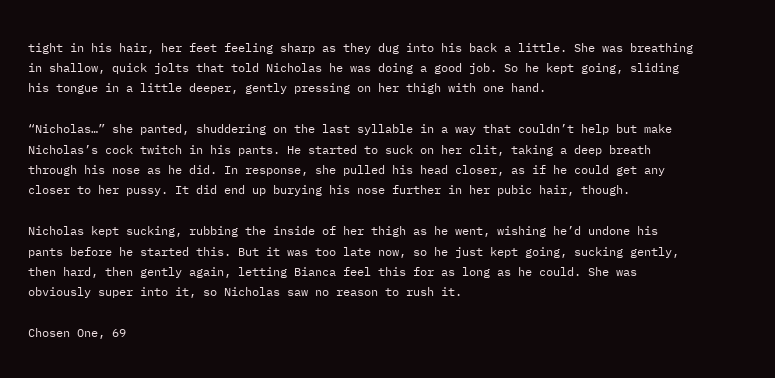tight in his hair, her feet feeling sharp as they dug into his back a little. She was breathing in shallow, quick jolts that told Nicholas he was doing a good job. So he kept going, sliding his tongue in a little deeper, gently pressing on her thigh with one hand.

“Nicholas…” she panted, shuddering on the last syllable in a way that couldn’t help but make Nicholas’s cock twitch in his pants. He started to suck on her clit, taking a deep breath through his nose as he did. In response, she pulled his head closer, as if he could get any closer to her pussy. It did end up burying his nose further in her pubic hair, though.

Nicholas kept sucking, rubbing the inside of her thigh as he went, wishing he’d undone his pants before he started this. But it was too late now, so he just kept going, sucking gently, then hard, then gently again, letting Bianca feel this for as long as he could. She was obviously super into it, so Nicholas saw no reason to rush it.

Chosen One, 69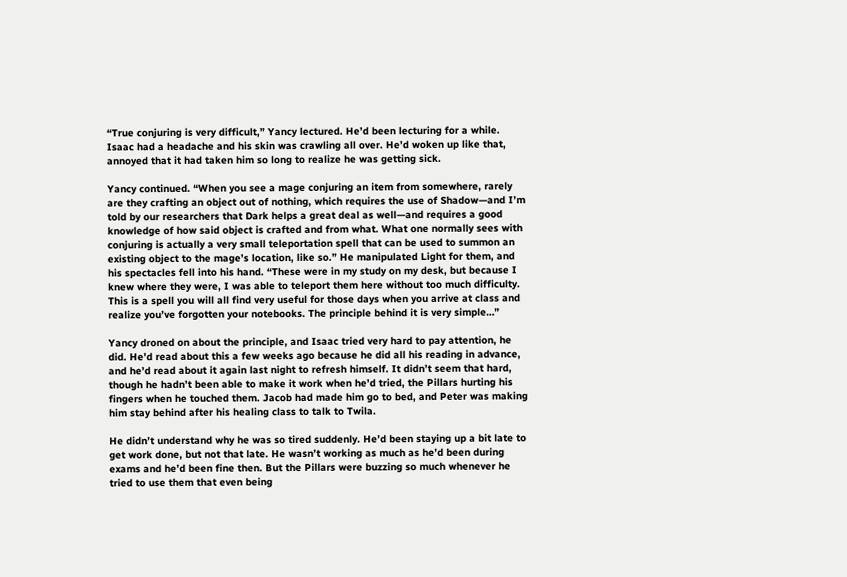“True conjuring is very difficult,” Yancy lectured. He’d been lecturing for a while. Isaac had a headache and his skin was crawling all over. He’d woken up like that, annoyed that it had taken him so long to realize he was getting sick.

Yancy continued. “When you see a mage conjuring an item from somewhere, rarely are they crafting an object out of nothing, which requires the use of Shadow—and I’m told by our researchers that Dark helps a great deal as well—and requires a good knowledge of how said object is crafted and from what. What one normally sees with conjuring is actually a very small teleportation spell that can be used to summon an existing object to the mage’s location, like so.” He manipulated Light for them, and his spectacles fell into his hand. “These were in my study on my desk, but because I knew where they were, I was able to teleport them here without too much difficulty. This is a spell you will all find very useful for those days when you arrive at class and realize you’ve forgotten your notebooks. The principle behind it is very simple…”

Yancy droned on about the principle, and Isaac tried very hard to pay attention, he did. He’d read about this a few weeks ago because he did all his reading in advance, and he’d read about it again last night to refresh himself. It didn’t seem that hard, though he hadn’t been able to make it work when he’d tried, the Pillars hurting his fingers when he touched them. Jacob had made him go to bed, and Peter was making him stay behind after his healing class to talk to Twila.

He didn’t understand why he was so tired suddenly. He’d been staying up a bit late to get work done, but not that late. He wasn’t working as much as he’d been during exams and he’d been fine then. But the Pillars were buzzing so much whenever he tried to use them that even being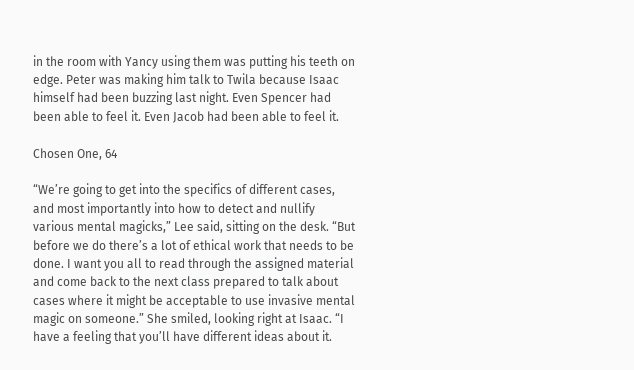in the room with Yancy using them was putting his teeth on edge. Peter was making him talk to Twila because Isaac himself had been buzzing last night. Even Spencer had been able to feel it. Even Jacob had been able to feel it.

Chosen One, 64

“We’re going to get into the specifics of different cases, and most importantly into how to detect and nullify various mental magicks,” Lee said, sitting on the desk. “But before we do there’s a lot of ethical work that needs to be done. I want you all to read through the assigned material and come back to the next class prepared to talk about cases where it might be acceptable to use invasive mental magic on someone.” She smiled, looking right at Isaac. “I have a feeling that you’ll have different ideas about it.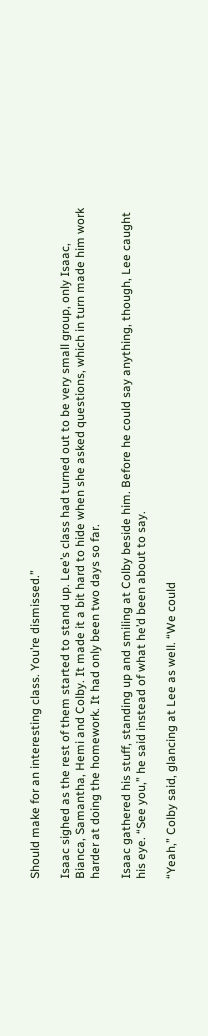Should make for an interesting class. You’re dismissed.”

Isaac sighed as the rest of them started to stand up. Lee’s class had turned out to be very small group, only Isaac, Bianca, Samantha, Hemi and Colby. It made it a bit hard to hide when she asked questions, which in turn made him work harder at doing the homework. It had only been two days so far.

Isaac gathered his stuff, standing up and smiling at Colby beside him. Before he could say anything, though, Lee caught his eye. “See you,” he said instead of what he’d been about to say.

“Yeah,” Colby said, glancing at Lee as well. “We could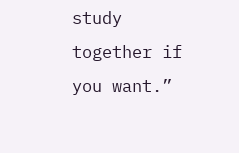study together if you want.”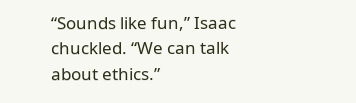“Sounds like fun,” Isaac chuckled. “We can talk about ethics.”